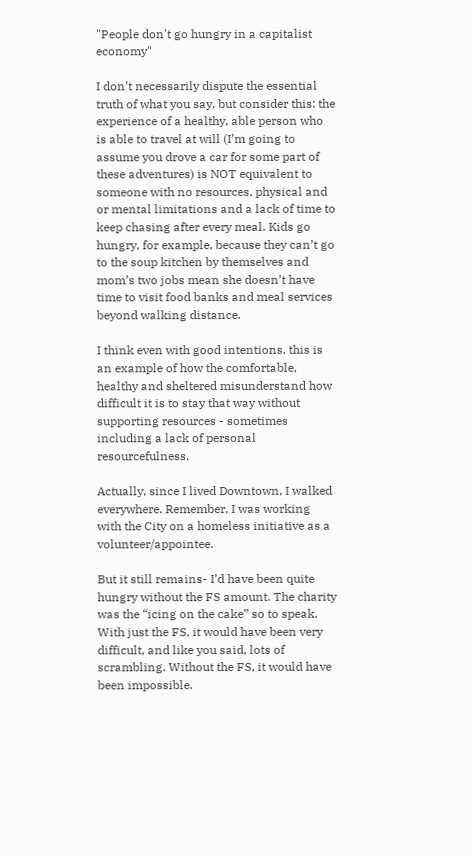"People don't go hungry in a capitalist economy"

I don’t necessarily dispute the essential truth of what you say, but consider this: the experience of a healthy, able person who is able to travel at will (I’m going to assume you drove a car for some part of these adventures) is NOT equivalent to someone with no resources, physical and or mental limitations and a lack of time to keep chasing after every meal. Kids go hungry, for example, because they can’t go to the soup kitchen by themselves and mom’s two jobs mean she doesn’t have time to visit food banks and meal services beyond walking distance.

I think even with good intentions, this is an example of how the comfortable, healthy and sheltered misunderstand how difficult it is to stay that way without supporting resources - sometimes including a lack of personal resourcefulness.

Actually, since I lived Downtown, I walked everywhere. Remember, I was working with the City on a homeless initiative as a volunteer/appointee.

But it still remains- I’d have been quite hungry without the FS amount. The charity was the “icing on the cake” so to speak. With just the FS, it would have been very difficult, and like you said, lots of scrambling. Without the FS, it would have been impossible.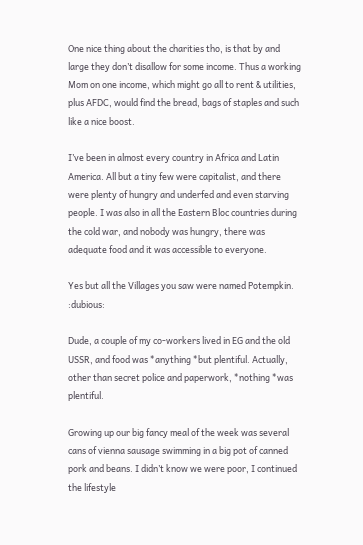One nice thing about the charities tho, is that by and large they don’t disallow for some income. Thus a working Mom on one income, which might go all to rent & utilities, plus AFDC, would find the bread, bags of staples and such like a nice boost.

I’ve been in almost every country in Africa and Latin America. All but a tiny few were capitalist, and there were plenty of hungry and underfed and even starving people. I was also in all the Eastern Bloc countries during the cold war, and nobody was hungry, there was adequate food and it was accessible to everyone.

Yes but all the Villages you saw were named Potempkin. :dubious:

Dude, a couple of my co-workers lived in EG and the old USSR, and food was *anything *but plentiful. Actually, other than secret police and paperwork, *nothing *was plentiful.

Growing up our big fancy meal of the week was several cans of vienna sausage swimming in a big pot of canned pork and beans. I didn’t know we were poor, I continued the lifestyle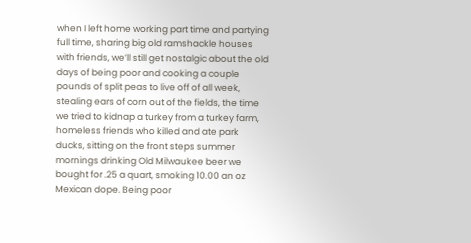when I left home working part time and partying full time, sharing big old ramshackle houses with friends, we’ll still get nostalgic about the old days of being poor and cooking a couple pounds of split peas to live off of all week, stealing ears of corn out of the fields, the time we tried to kidnap a turkey from a turkey farm, homeless friends who killed and ate park ducks, sitting on the front steps summer mornings drinking Old Milwaukee beer we bought for .25 a quart, smoking 10.00 an oz Mexican dope. Being poor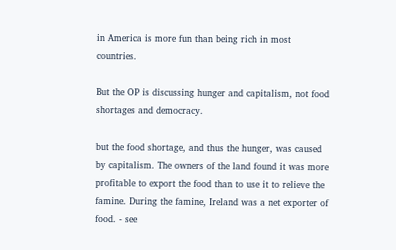in America is more fun than being rich in most countries.

But the OP is discussing hunger and capitalism, not food shortages and democracy.

but the food shortage, and thus the hunger, was caused by capitalism. The owners of the land found it was more profitable to export the food than to use it to relieve the famine. During the famine, Ireland was a net exporter of food. - see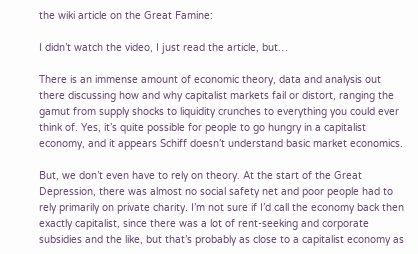the wiki article on the Great Famine:

I didn’t watch the video, I just read the article, but…

There is an immense amount of economic theory, data and analysis out there discussing how and why capitalist markets fail or distort, ranging the gamut from supply shocks to liquidity crunches to everything you could ever think of. Yes, it’s quite possible for people to go hungry in a capitalist economy, and it appears Schiff doesn’t understand basic market economics.

But, we don’t even have to rely on theory. At the start of the Great Depression, there was almost no social safety net and poor people had to rely primarily on private charity. I’m not sure if I’d call the economy back then exactly capitalist, since there was a lot of rent-seeking and corporate subsidies and the like, but that’s probably as close to a capitalist economy as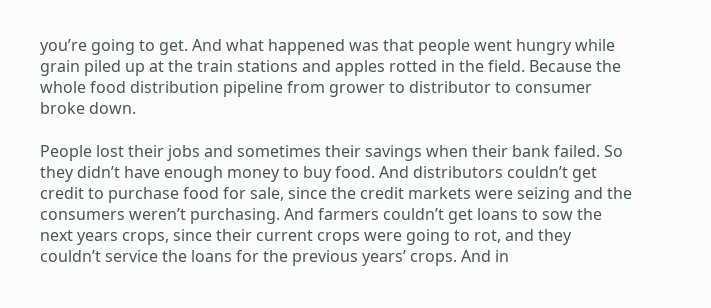you’re going to get. And what happened was that people went hungry while grain piled up at the train stations and apples rotted in the field. Because the whole food distribution pipeline from grower to distributor to consumer broke down.

People lost their jobs and sometimes their savings when their bank failed. So they didn’t have enough money to buy food. And distributors couldn’t get credit to purchase food for sale, since the credit markets were seizing and the consumers weren’t purchasing. And farmers couldn’t get loans to sow the next years crops, since their current crops were going to rot, and they couldn’t service the loans for the previous years’ crops. And in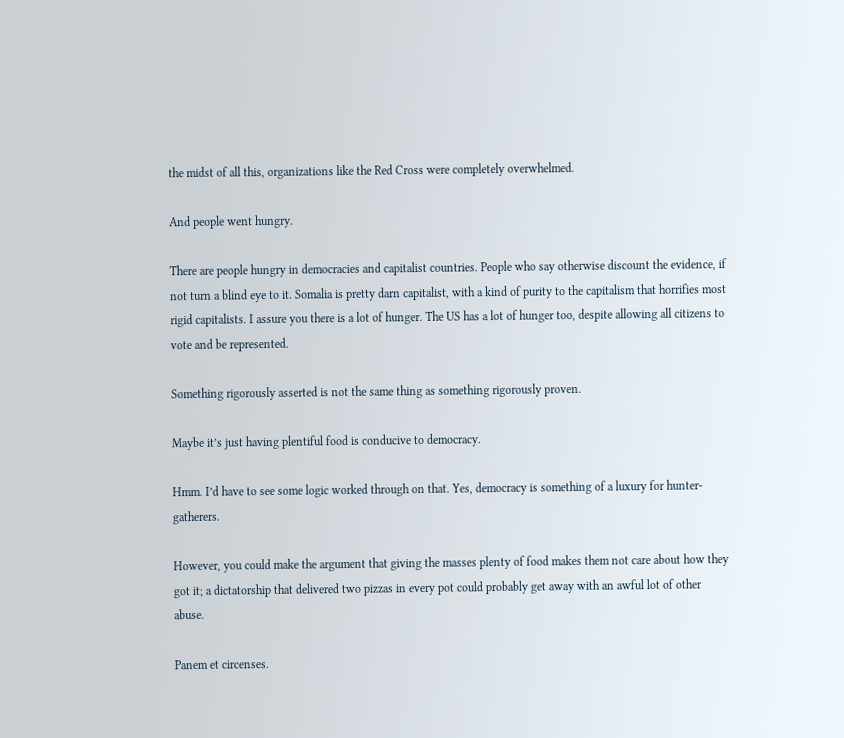the midst of all this, organizations like the Red Cross were completely overwhelmed.

And people went hungry.

There are people hungry in democracies and capitalist countries. People who say otherwise discount the evidence, if not turn a blind eye to it. Somalia is pretty darn capitalist, with a kind of purity to the capitalism that horrifies most rigid capitalists. I assure you there is a lot of hunger. The US has a lot of hunger too, despite allowing all citizens to vote and be represented.

Something rigorously asserted is not the same thing as something rigorously proven.

Maybe it’s just having plentiful food is conducive to democracy.

Hmm. I’d have to see some logic worked through on that. Yes, democracy is something of a luxury for hunter-gatherers.

However, you could make the argument that giving the masses plenty of food makes them not care about how they got it; a dictatorship that delivered two pizzas in every pot could probably get away with an awful lot of other abuse.

Panem et circenses.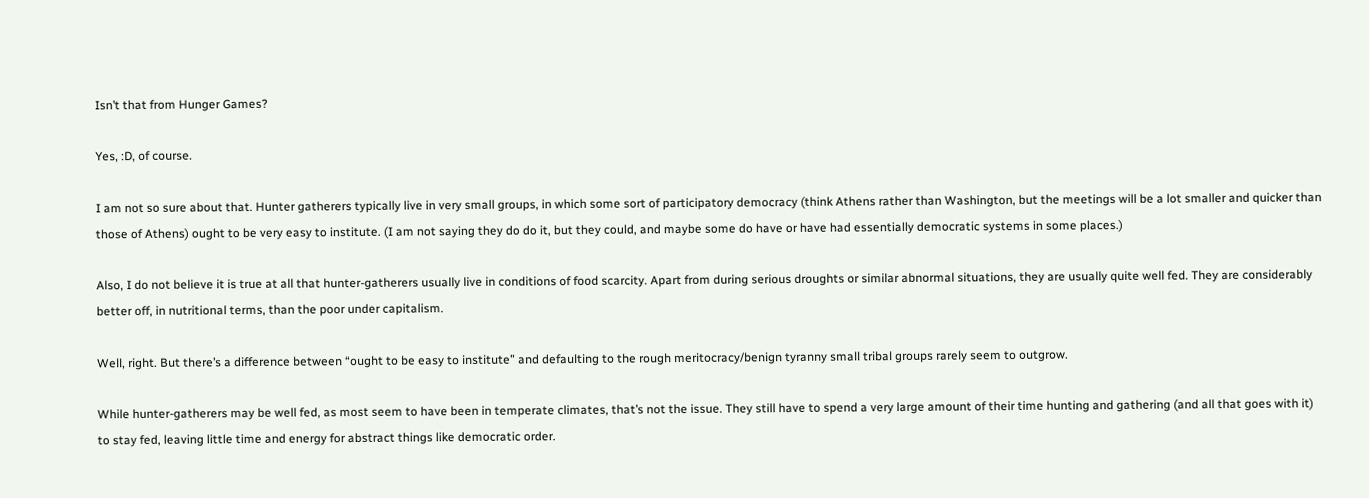Isn’t that from Hunger Games?

Yes, :D, of course.

I am not so sure about that. Hunter gatherers typically live in very small groups, in which some sort of participatory democracy (think Athens rather than Washington, but the meetings will be a lot smaller and quicker than those of Athens) ought to be very easy to institute. (I am not saying they do do it, but they could, and maybe some do have or have had essentially democratic systems in some places.)

Also, I do not believe it is true at all that hunter-gatherers usually live in conditions of food scarcity. Apart from during serious droughts or similar abnormal situations, they are usually quite well fed. They are considerably better off, in nutritional terms, than the poor under capitalism.

Well, right. But there’s a difference between “ought to be easy to institute” and defaulting to the rough meritocracy/benign tyranny small tribal groups rarely seem to outgrow.

While hunter-gatherers may be well fed, as most seem to have been in temperate climates, that’s not the issue. They still have to spend a very large amount of their time hunting and gathering (and all that goes with it) to stay fed, leaving little time and energy for abstract things like democratic order.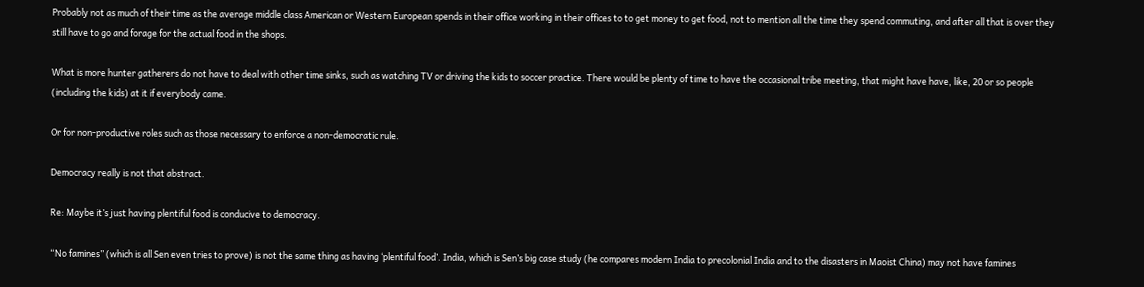Probably not as much of their time as the average middle class American or Western European spends in their office working in their offices to to get money to get food, not to mention all the time they spend commuting, and after all that is over they still have to go and forage for the actual food in the shops.

What is more hunter gatherers do not have to deal with other time sinks, such as watching TV or driving the kids to soccer practice. There would be plenty of time to have the occasional tribe meeting, that might have have, like, 20 or so people (including the kids) at it if everybody came.

Or for non-productive roles such as those necessary to enforce a non-democratic rule.

Democracy really is not that abstract.

Re: Maybe it’s just having plentiful food is conducive to democracy.

“No famines” (which is all Sen even tries to prove) is not the same thing as having ‘plentiful food’. India, which is Sen’s big case study (he compares modern India to precolonial India and to the disasters in Maoist China) may not have famines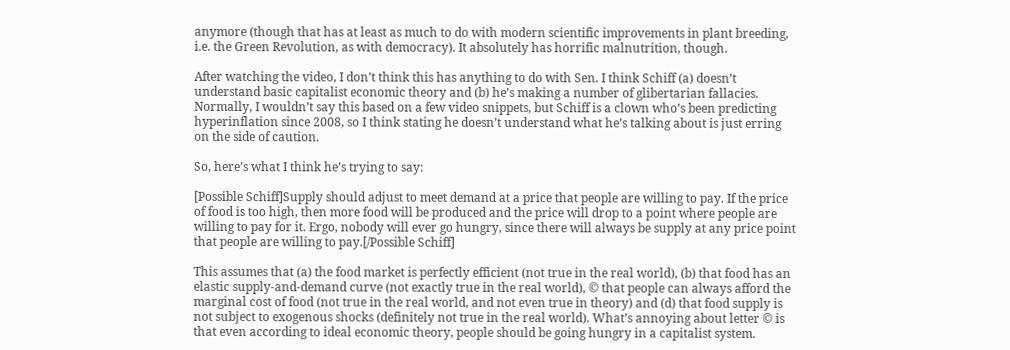anymore (though that has at least as much to do with modern scientific improvements in plant breeding, i.e. the Green Revolution, as with democracy). It absolutely has horrific malnutrition, though.

After watching the video, I don’t think this has anything to do with Sen. I think Schiff (a) doesn’t understand basic capitalist economic theory and (b) he’s making a number of glibertarian fallacies. Normally, I wouldn’t say this based on a few video snippets, but Schiff is a clown who’s been predicting hyperinflation since 2008, so I think stating he doesn’t understand what he’s talking about is just erring on the side of caution.

So, here’s what I think he’s trying to say:

[Possible Schiff]Supply should adjust to meet demand at a price that people are willing to pay. If the price of food is too high, then more food will be produced and the price will drop to a point where people are willing to pay for it. Ergo, nobody will ever go hungry, since there will always be supply at any price point that people are willing to pay.[/Possible Schiff]

This assumes that (a) the food market is perfectly efficient (not true in the real world), (b) that food has an elastic supply-and-demand curve (not exactly true in the real world), © that people can always afford the marginal cost of food (not true in the real world, and not even true in theory) and (d) that food supply is not subject to exogenous shocks (definitely not true in the real world). What’s annoying about letter © is that even according to ideal economic theory, people should be going hungry in a capitalist system.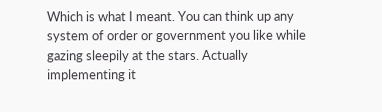Which is what I meant. You can think up any system of order or government you like while gazing sleepily at the stars. Actually implementing it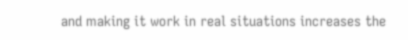and making it work in real situations increases the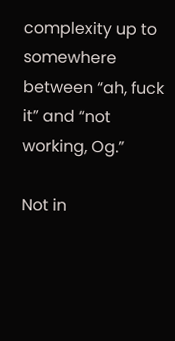complexity up to somewhere between “ah, fuck it” and “not working, Og.”

Not in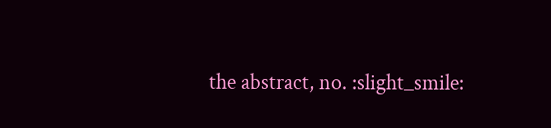the abstract, no. :slight_smile: